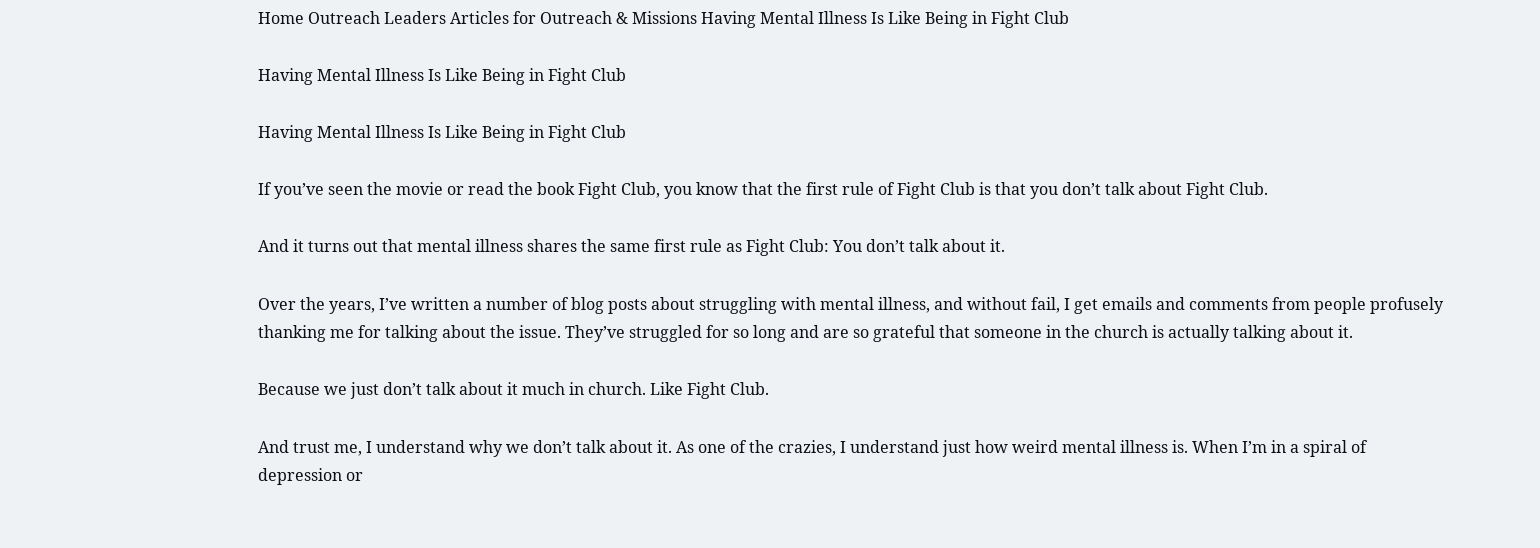Home Outreach Leaders Articles for Outreach & Missions Having Mental Illness Is Like Being in Fight Club

Having Mental Illness Is Like Being in Fight Club

Having Mental Illness Is Like Being in Fight Club

If you’ve seen the movie or read the book Fight Club, you know that the first rule of Fight Club is that you don’t talk about Fight Club.

And it turns out that mental illness shares the same first rule as Fight Club: You don’t talk about it.

Over the years, I’ve written a number of blog posts about struggling with mental illness, and without fail, I get emails and comments from people profusely thanking me for talking about the issue. They’ve struggled for so long and are so grateful that someone in the church is actually talking about it.

Because we just don’t talk about it much in church. Like Fight Club.

And trust me, I understand why we don’t talk about it. As one of the crazies, I understand just how weird mental illness is. When I’m in a spiral of depression or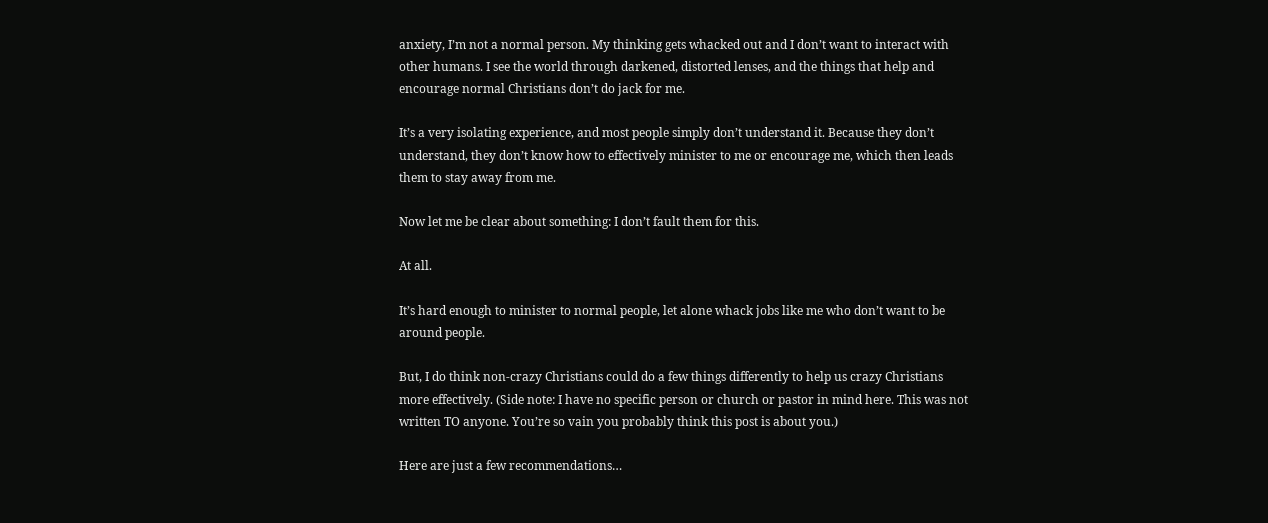anxiety, I’m not a normal person. My thinking gets whacked out and I don’t want to interact with other humans. I see the world through darkened, distorted lenses, and the things that help and encourage normal Christians don’t do jack for me.

It’s a very isolating experience, and most people simply don’t understand it. Because they don’t understand, they don’t know how to effectively minister to me or encourage me, which then leads them to stay away from me.

Now let me be clear about something: I don’t fault them for this.

At all.

It’s hard enough to minister to normal people, let alone whack jobs like me who don’t want to be around people.

But, I do think non-crazy Christians could do a few things differently to help us crazy Christians more effectively. (Side note: I have no specific person or church or pastor in mind here. This was not written TO anyone. You’re so vain you probably think this post is about you.)

Here are just a few recommendations…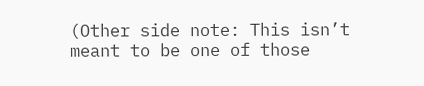(Other side note: This isn’t meant to be one of those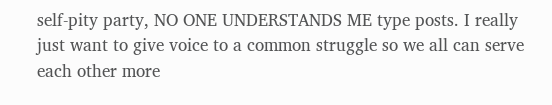self-pity party, NO ONE UNDERSTANDS ME type posts. I really just want to give voice to a common struggle so we all can serve each other more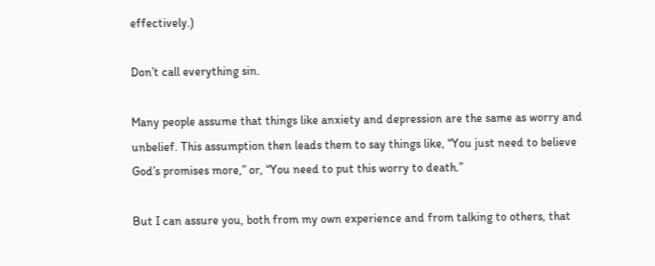effectively.)

Don’t call everything sin.

Many people assume that things like anxiety and depression are the same as worry and unbelief. This assumption then leads them to say things like, “You just need to believe God’s promises more,” or, “You need to put this worry to death.”

But I can assure you, both from my own experience and from talking to others, that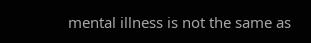mental illness is not the same as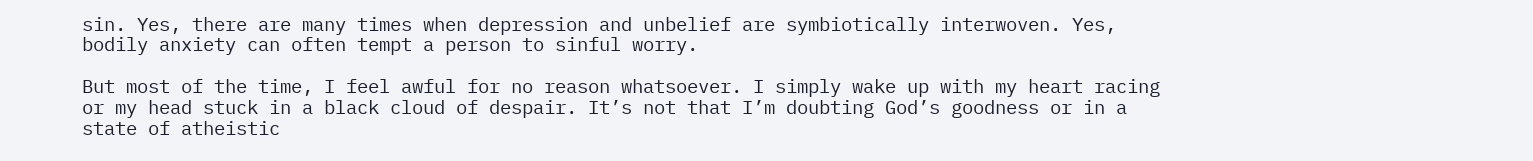sin. Yes, there are many times when depression and unbelief are symbiotically interwoven. Yes, bodily anxiety can often tempt a person to sinful worry.

But most of the time, I feel awful for no reason whatsoever. I simply wake up with my heart racing or my head stuck in a black cloud of despair. It’s not that I’m doubting God’s goodness or in a state of atheistic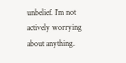unbelief. I’m not actively worrying about anything.